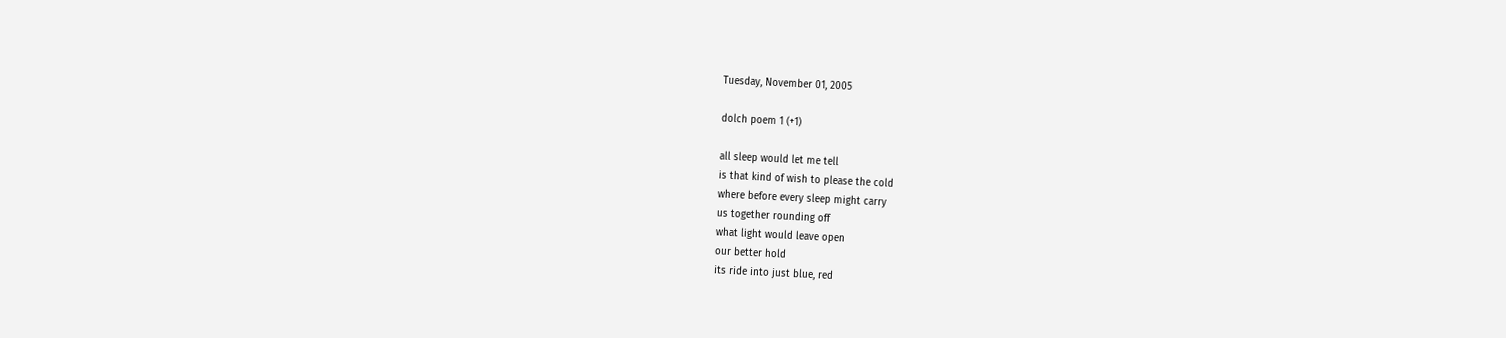Tuesday, November 01, 2005

dolch poem 1 (+1)

all sleep would let me tell
is that kind of wish to please the cold
where before every sleep might carry
us together rounding off
what light would leave open
our better hold
its ride into just blue, red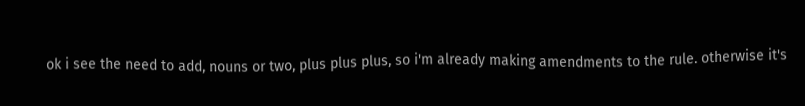ok i see the need to add, nouns or two, plus plus plus, so i'm already making amendments to the rule. otherwise it's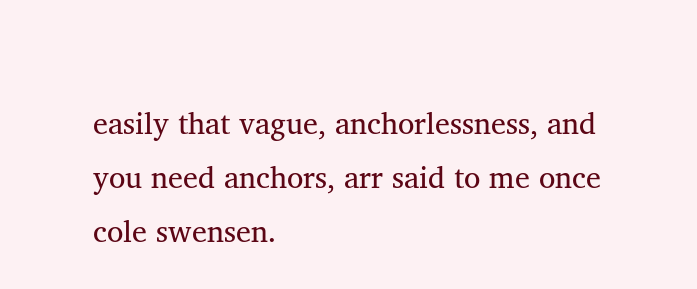easily that vague, anchorlessness, and you need anchors, arr said to me once cole swensen.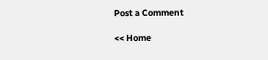Post a Comment

<< Home